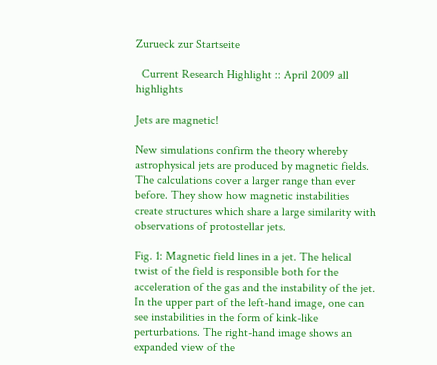Zurueck zur Startseite

  Current Research Highlight :: April 2009 all highlights

Jets are magnetic!

New simulations confirm the theory whereby astrophysical jets are produced by magnetic fields. The calculations cover a larger range than ever before. They show how magnetic instabilities create structures which share a large similarity with observations of protostellar jets.

Fig. 1: Magnetic field lines in a jet. The helical twist of the field is responsible both for the acceleration of the gas and the instability of the jet. In the upper part of the left-hand image, one can see instabilities in the form of kink-like perturbations. The right-hand image shows an expanded view of the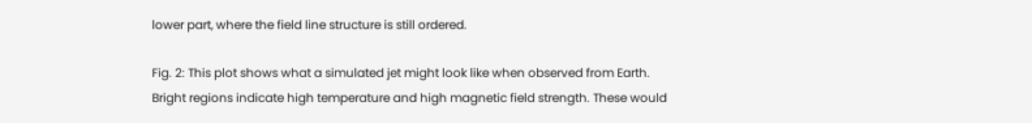lower part, where the field line structure is still ordered.

Fig. 2: This plot shows what a simulated jet might look like when observed from Earth. Bright regions indicate high temperature and high magnetic field strength. These would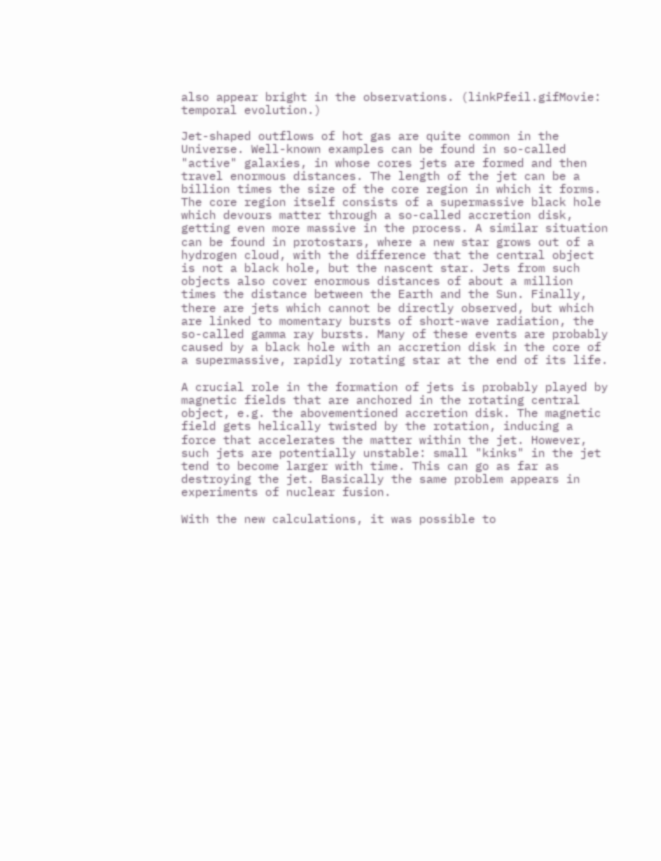also appear bright in the observations. (linkPfeil.gifMovie: temporal evolution.)

Jet-shaped outflows of hot gas are quite common in the Universe. Well-known examples can be found in so-called "active" galaxies, in whose cores jets are formed and then travel enormous distances. The length of the jet can be a billion times the size of the core region in which it forms. The core region itself consists of a supermassive black hole which devours matter through a so-called accretion disk, getting even more massive in the process. A similar situation can be found in protostars, where a new star grows out of a hydrogen cloud, with the difference that the central object is not a black hole, but the nascent star. Jets from such objects also cover enormous distances of about a million times the distance between the Earth and the Sun. Finally, there are jets which cannot be directly observed, but which are linked to momentary bursts of short-wave radiation, the so-called gamma ray bursts. Many of these events are probably caused by a black hole with an accretion disk in the core of a supermassive, rapidly rotating star at the end of its life.

A crucial role in the formation of jets is probably played by magnetic fields that are anchored in the rotating central object, e.g. the abovementioned accretion disk. The magnetic field gets helically twisted by the rotation, inducing a force that accelerates the matter within the jet. However, such jets are potentially unstable: small "kinks" in the jet tend to become larger with time. This can go as far as destroying the jet. Basically the same problem appears in experiments of nuclear fusion.

With the new calculations, it was possible to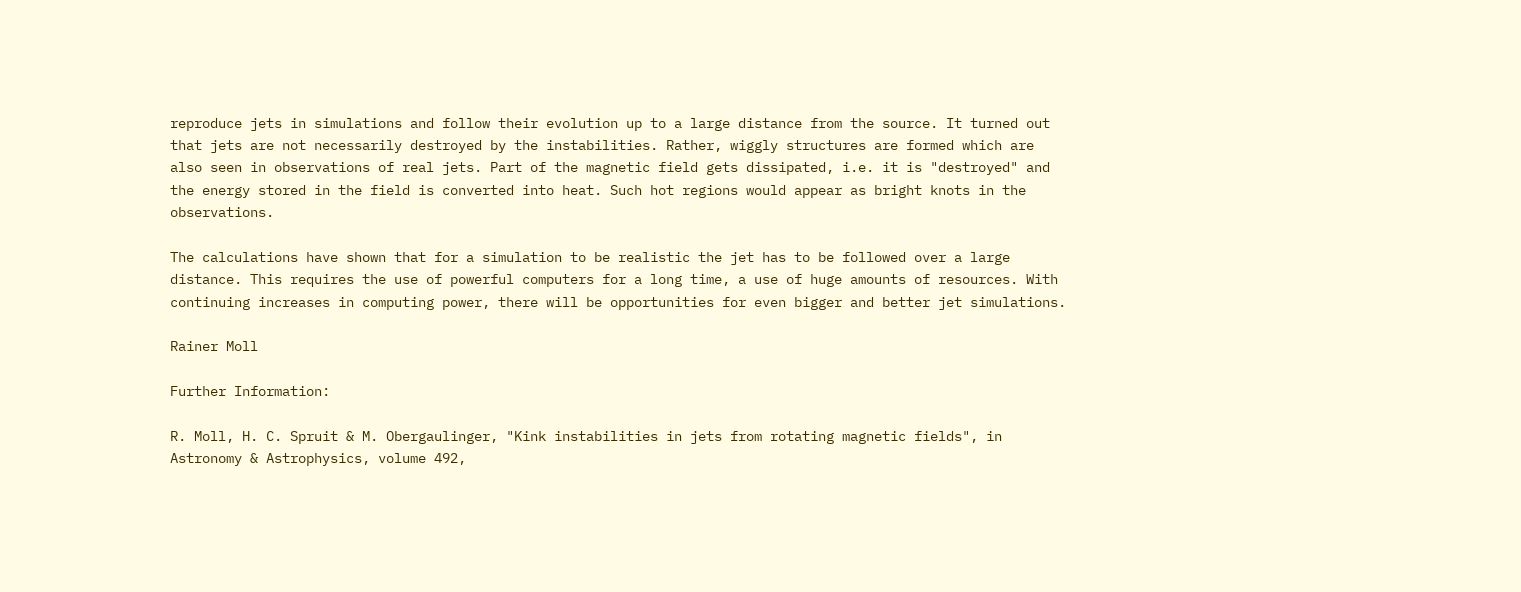reproduce jets in simulations and follow their evolution up to a large distance from the source. It turned out that jets are not necessarily destroyed by the instabilities. Rather, wiggly structures are formed which are also seen in observations of real jets. Part of the magnetic field gets dissipated, i.e. it is "destroyed" and the energy stored in the field is converted into heat. Such hot regions would appear as bright knots in the observations.

The calculations have shown that for a simulation to be realistic the jet has to be followed over a large distance. This requires the use of powerful computers for a long time, a use of huge amounts of resources. With continuing increases in computing power, there will be opportunities for even bigger and better jet simulations.

Rainer Moll

Further Information:

R. Moll, H. C. Spruit & M. Obergaulinger, "Kink instabilities in jets from rotating magnetic fields", in Astronomy & Astrophysics, volume 492,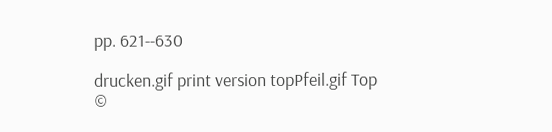pp. 621--630

drucken.gif print version topPfeil.gif Top
©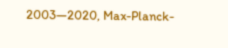2003—2020, Max-Planck-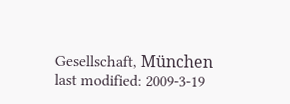Gesellschaft, München
last modified: 2009-3-19